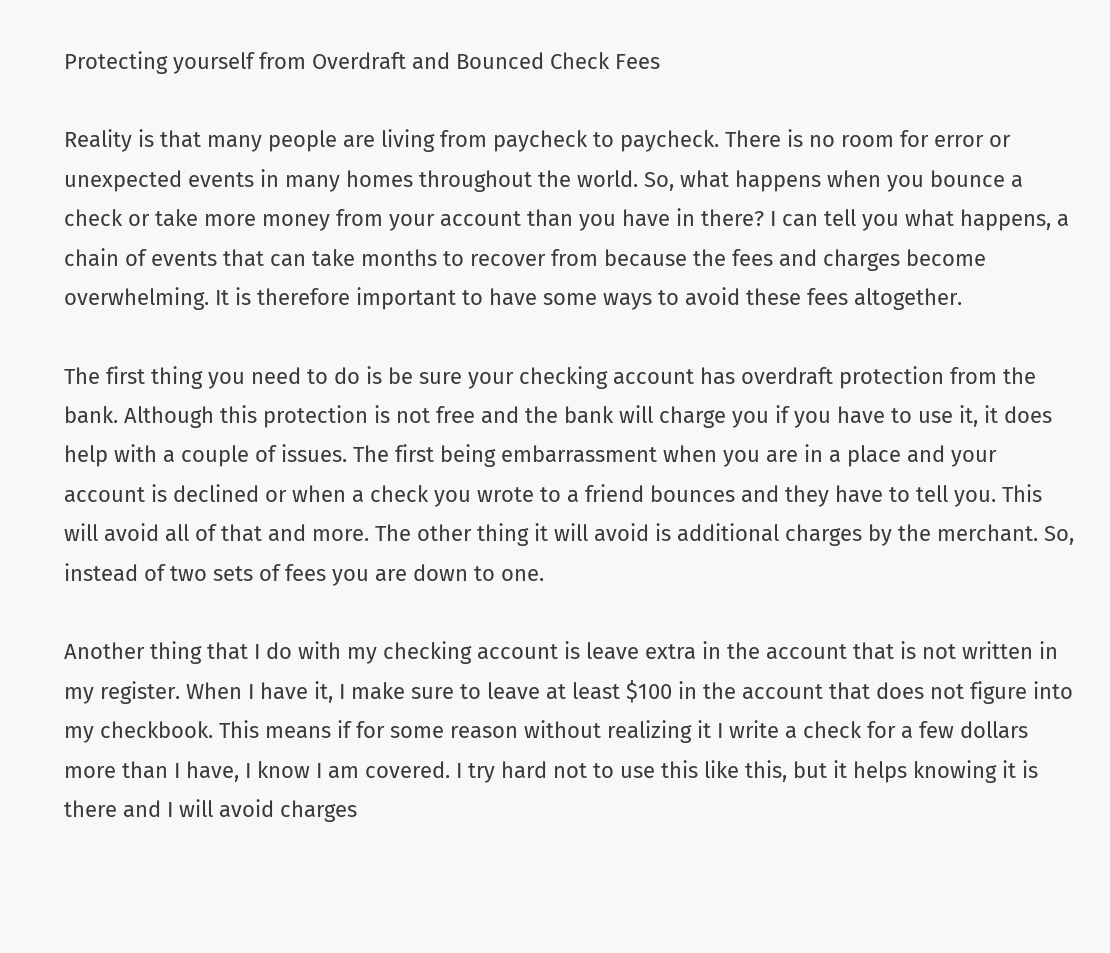Protecting yourself from Overdraft and Bounced Check Fees

Reality is that many people are living from paycheck to paycheck. There is no room for error or unexpected events in many homes throughout the world. So, what happens when you bounce a check or take more money from your account than you have in there? I can tell you what happens, a chain of events that can take months to recover from because the fees and charges become overwhelming. It is therefore important to have some ways to avoid these fees altogether.

The first thing you need to do is be sure your checking account has overdraft protection from the bank. Although this protection is not free and the bank will charge you if you have to use it, it does help with a couple of issues. The first being embarrassment when you are in a place and your account is declined or when a check you wrote to a friend bounces and they have to tell you. This will avoid all of that and more. The other thing it will avoid is additional charges by the merchant. So, instead of two sets of fees you are down to one.

Another thing that I do with my checking account is leave extra in the account that is not written in my register. When I have it, I make sure to leave at least $100 in the account that does not figure into my checkbook. This means if for some reason without realizing it I write a check for a few dollars more than I have, I know I am covered. I try hard not to use this like this, but it helps knowing it is there and I will avoid charges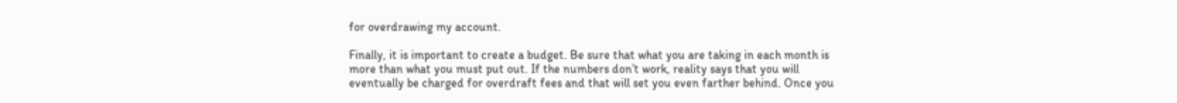for overdrawing my account.

Finally, it is important to create a budget. Be sure that what you are taking in each month is more than what you must put out. If the numbers don’t work, reality says that you will eventually be charged for overdraft fees and that will set you even farther behind. Once you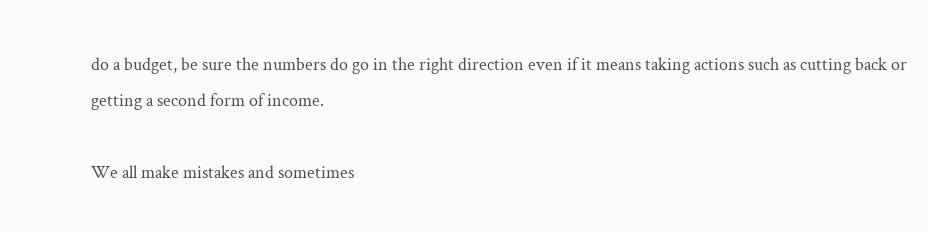do a budget, be sure the numbers do go in the right direction even if it means taking actions such as cutting back or getting a second form of income.

We all make mistakes and sometimes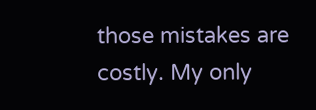those mistakes are costly. My only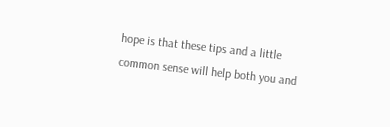hope is that these tips and a little common sense will help both you and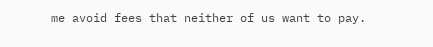me avoid fees that neither of us want to pay.